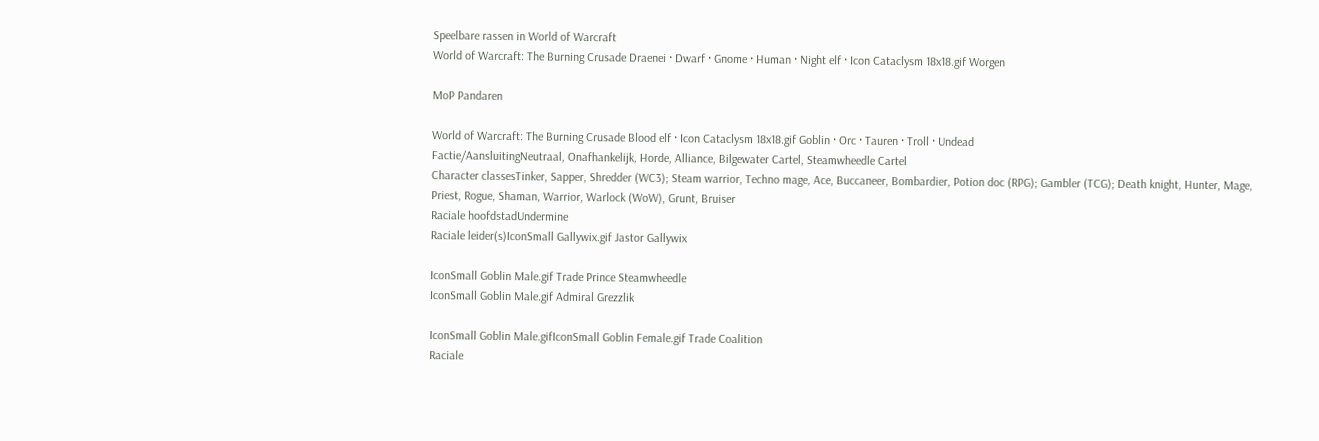Speelbare rassen in World of Warcraft
World of Warcraft: The Burning Crusade Draenei · Dwarf · Gnome · Human · Night elf · Icon Cataclysm 18x18.gif Worgen

MoP Pandaren

World of Warcraft: The Burning Crusade Blood elf · Icon Cataclysm 18x18.gif Goblin · Orc · Tauren · Troll · Undead
Factie/AansluitingNeutraal, Onafhankelijk, Horde, Alliance, Bilgewater Cartel, Steamwheedle Cartel
Character classesTinker, Sapper, Shredder (WC3); Steam warrior, Techno mage, Ace, Buccaneer, Bombardier, Potion doc (RPG); Gambler (TCG); Death knight, Hunter, Mage, Priest, Rogue, Shaman, Warrior, Warlock (WoW), Grunt, Bruiser
Raciale hoofdstadUndermine
Raciale leider(s)IconSmall Gallywix.gif Jastor Gallywix

IconSmall Goblin Male.gif Trade Prince Steamwheedle
IconSmall Goblin Male.gif Admiral Grezzlik

IconSmall Goblin Male.gifIconSmall Goblin Female.gif Trade Coalition
Raciale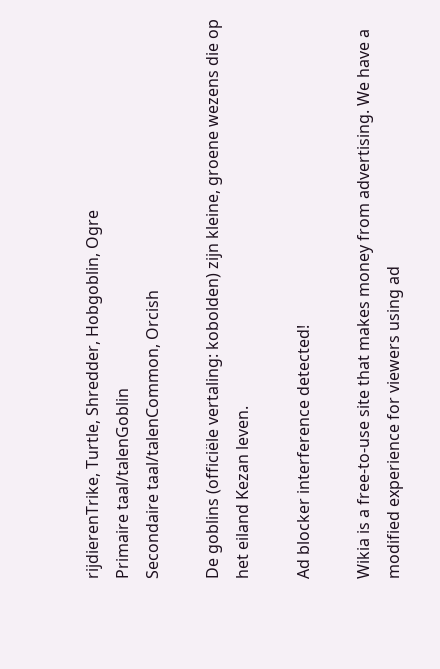rijdierenTrike, Turtle, Shredder, Hobgoblin, Ogre
Primaire taal/talenGoblin
Secondaire taal/talenCommon, Orcish

De goblins (officiële vertaling: kobolden) zijn kleine, groene wezens die op het eiland Kezan leven.

Ad blocker interference detected!

Wikia is a free-to-use site that makes money from advertising. We have a modified experience for viewers using ad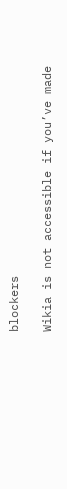blockers

Wikia is not accessible if you’ve made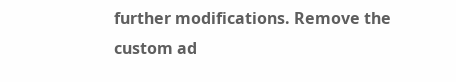further modifications. Remove the custom ad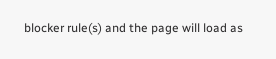blocker rule(s) and the page will load as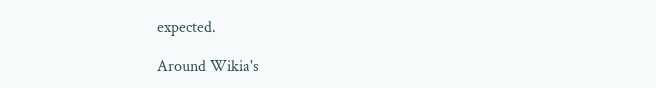expected.

Around Wikia's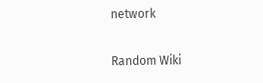network

Random Wiki